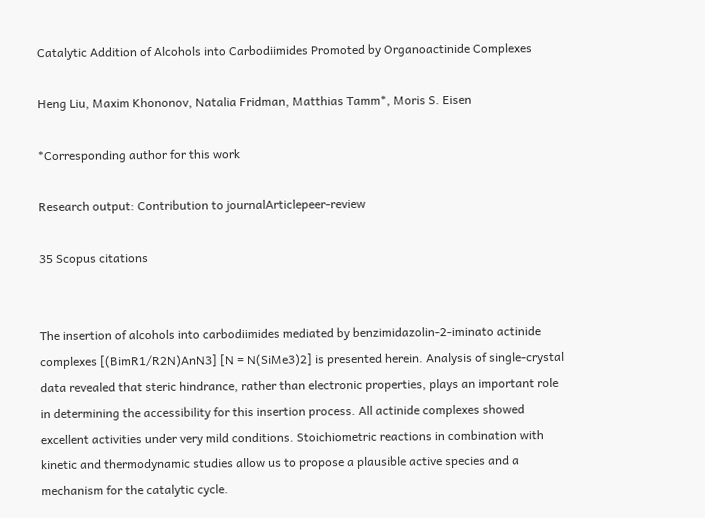Catalytic Addition of Alcohols into Carbodiimides Promoted by Organoactinide Complexes

Heng Liu, Maxim Khononov, Natalia Fridman, Matthias Tamm*, Moris S. Eisen

*Corresponding author for this work

Research output: Contribution to journalArticlepeer-review

35 Scopus citations


The insertion of alcohols into carbodiimides mediated by benzimidazolin-2-iminato actinide complexes [(BimR1/R2N)AnN3] [N = N(SiMe3)2] is presented herein. Analysis of single-crystal data revealed that steric hindrance, rather than electronic properties, plays an important role in determining the accessibility for this insertion process. All actinide complexes showed excellent activities under very mild conditions. Stoichiometric reactions in combination with kinetic and thermodynamic studies allow us to propose a plausible active species and a mechanism for the catalytic cycle.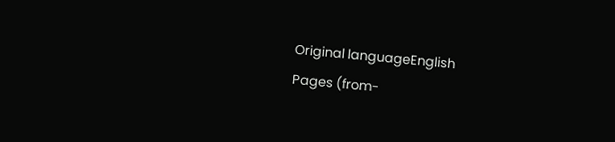Original languageEnglish
Pages (from-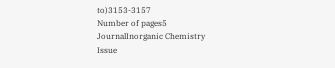to)3153-3157
Number of pages5
JournalInorganic Chemistry
Issue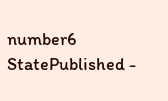number6
StatePublished -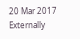20 Mar 2017
Externally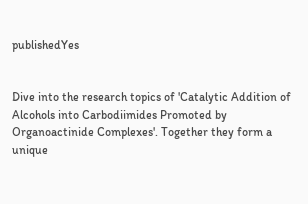publishedYes


Dive into the research topics of 'Catalytic Addition of Alcohols into Carbodiimides Promoted by Organoactinide Complexes'. Together they form a unique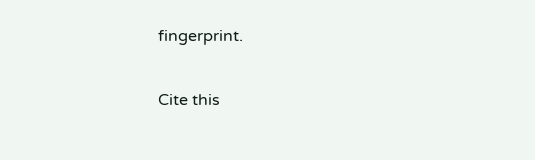fingerprint.

Cite this